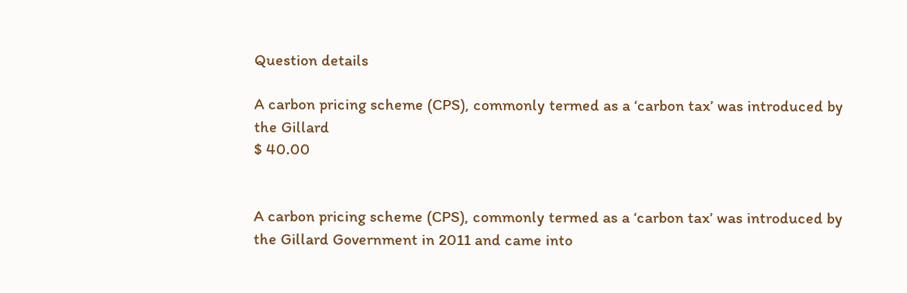Question details

A carbon pricing scheme (CPS), commonly termed as a ‘carbon tax’ was introduced by the Gillard
$ 40.00


A carbon pricing scheme (CPS), commonly termed as a ‘carbon tax’ was introduced by the Gillard Government in 2011 and came into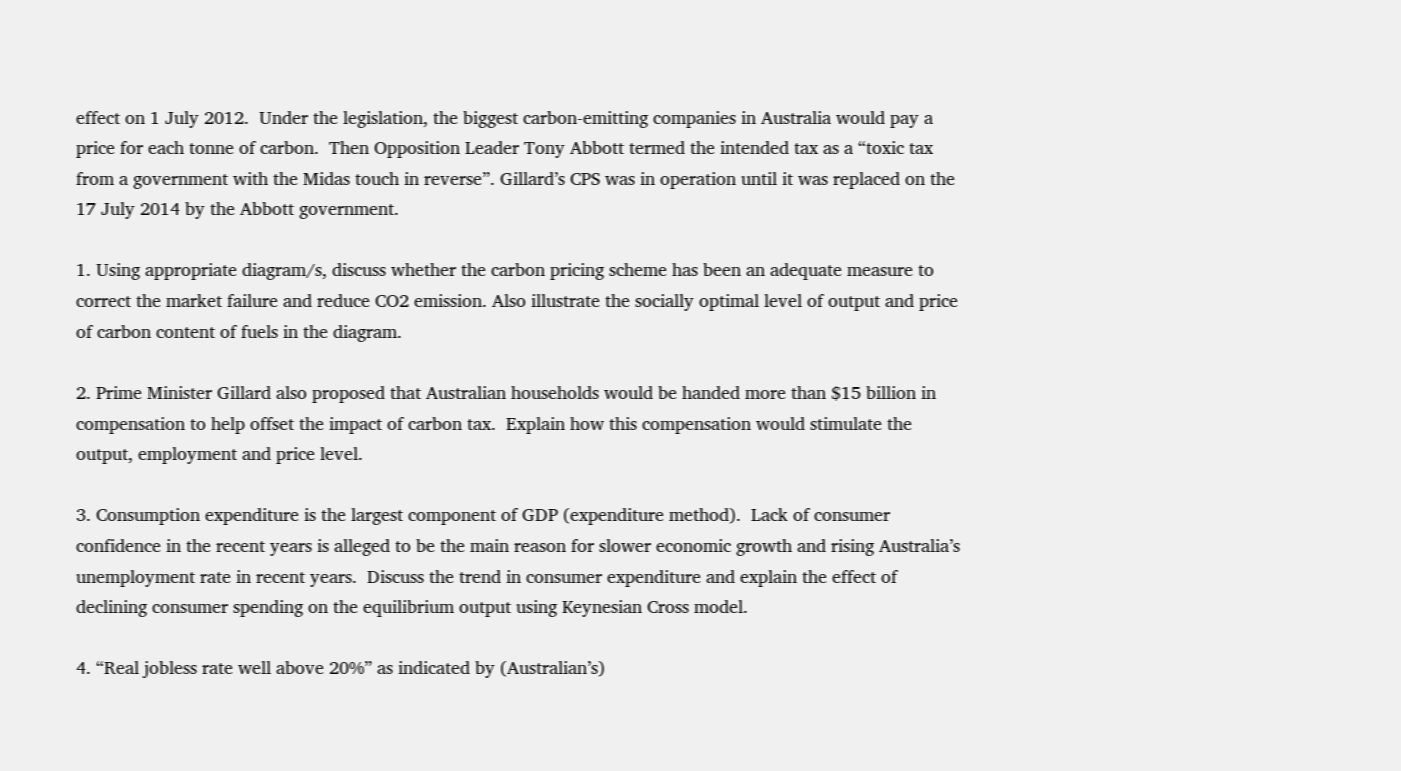effect on 1 July 2012.  Under the legislation, the biggest carbon-emitting companies in Australia would pay a price for each tonne of carbon.  Then Opposition Leader Tony Abbott termed the intended tax as a “toxic tax from a government with the Midas touch in reverse”. Gillard’s CPS was in operation until it was replaced on the 17 July 2014 by the Abbott government.

1. Using appropriate diagram/s, discuss whether the carbon pricing scheme has been an adequate measure to correct the market failure and reduce CO2 emission. Also illustrate the socially optimal level of output and price of carbon content of fuels in the diagram.

2. Prime Minister Gillard also proposed that Australian households would be handed more than $15 billion in compensation to help offset the impact of carbon tax.  Explain how this compensation would stimulate the output, employment and price level.

3. Consumption expenditure is the largest component of GDP (expenditure method).  Lack of consumer confidence in the recent years is alleged to be the main reason for slower economic growth and rising Australia’s unemployment rate in recent years.  Discuss the trend in consumer expenditure and explain the effect of declining consumer spending on the equilibrium output using Keynesian Cross model.

4. “Real jobless rate well above 20%” as indicated by (Australian’s)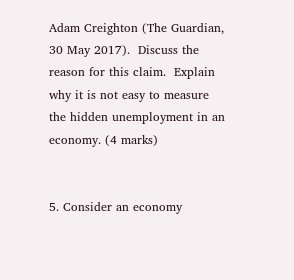Adam Creighton (The Guardian, 30 May 2017).  Discuss the reason for this claim.  Explain why it is not easy to measure the hidden unemployment in an economy. (4 marks)


5. Consider an economy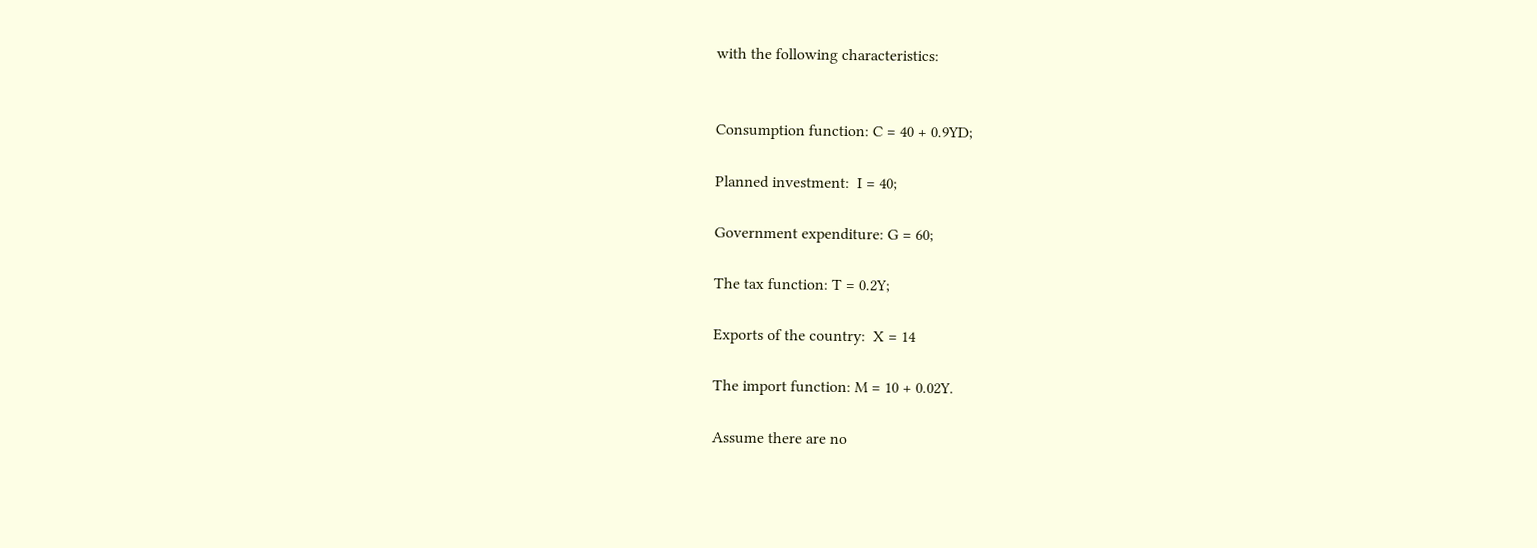with the following characteristics:


Consumption function: C = 40 + 0.9YD;

Planned investment:  I = 40;

Government expenditure: G = 60;

The tax function: T = 0.2Y;

Exports of the country:  X = 14

The import function: M = 10 + 0.02Y.

Assume there are no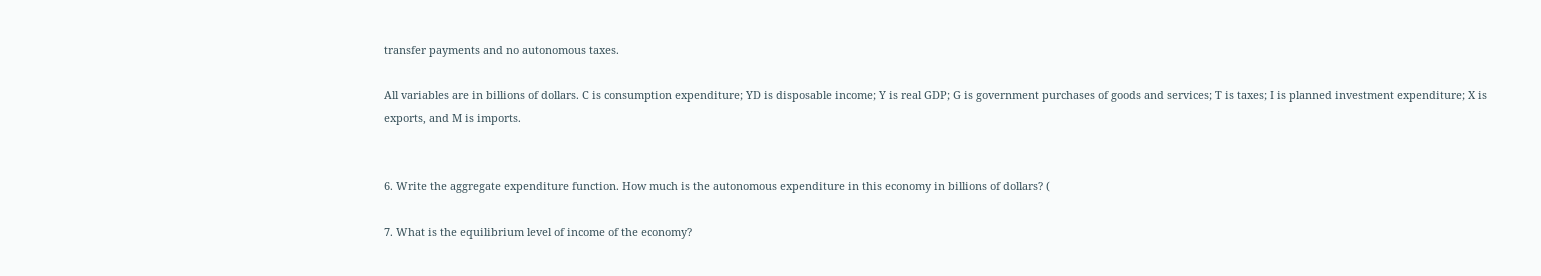transfer payments and no autonomous taxes.

All variables are in billions of dollars. C is consumption expenditure; YD is disposable income; Y is real GDP; G is government purchases of goods and services; T is taxes; I is planned investment expenditure; X is exports, and M is imports.


6. Write the aggregate expenditure function. How much is the autonomous expenditure in this economy in billions of dollars? (

7. What is the equilibrium level of income of the economy?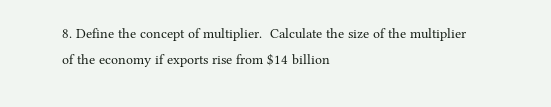8. Define the concept of multiplier.  Calculate the size of the multiplier of the economy if exports rise from $14 billion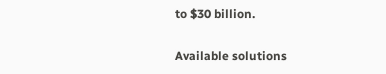to $30 billion.

Available solutions